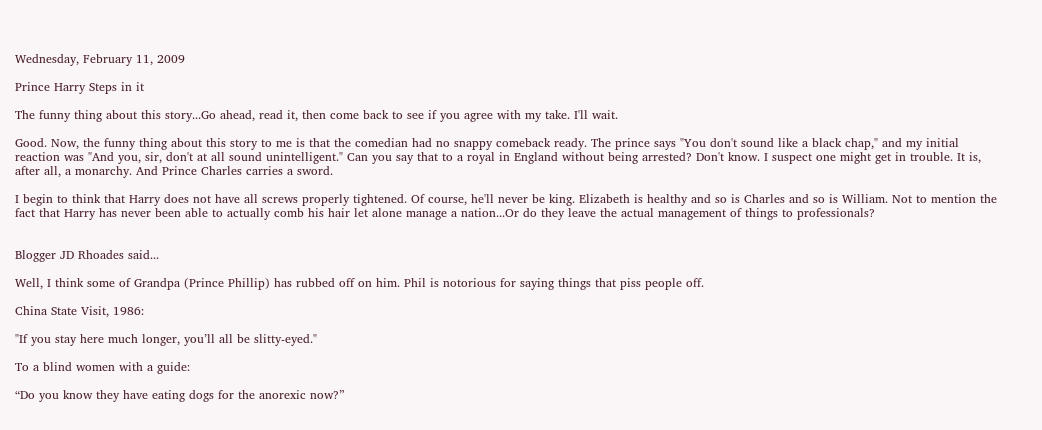Wednesday, February 11, 2009

Prince Harry Steps in it

The funny thing about this story...Go ahead, read it, then come back to see if you agree with my take. I'll wait.

Good. Now, the funny thing about this story to me is that the comedian had no snappy comeback ready. The prince says "You don't sound like a black chap," and my initial reaction was "And you, sir, don't at all sound unintelligent." Can you say that to a royal in England without being arrested? Don't know. I suspect one might get in trouble. It is, after all, a monarchy. And Prince Charles carries a sword.

I begin to think that Harry does not have all screws properly tightened. Of course, he'll never be king. Elizabeth is healthy and so is Charles and so is William. Not to mention the fact that Harry has never been able to actually comb his hair let alone manage a nation...Or do they leave the actual management of things to professionals?


Blogger JD Rhoades said...

Well, I think some of Grandpa (Prince Phillip) has rubbed off on him. Phil is notorious for saying things that piss people off.

China State Visit, 1986:

"If you stay here much longer, you’ll all be slitty-eyed."

To a blind women with a guide:

“Do you know they have eating dogs for the anorexic now?”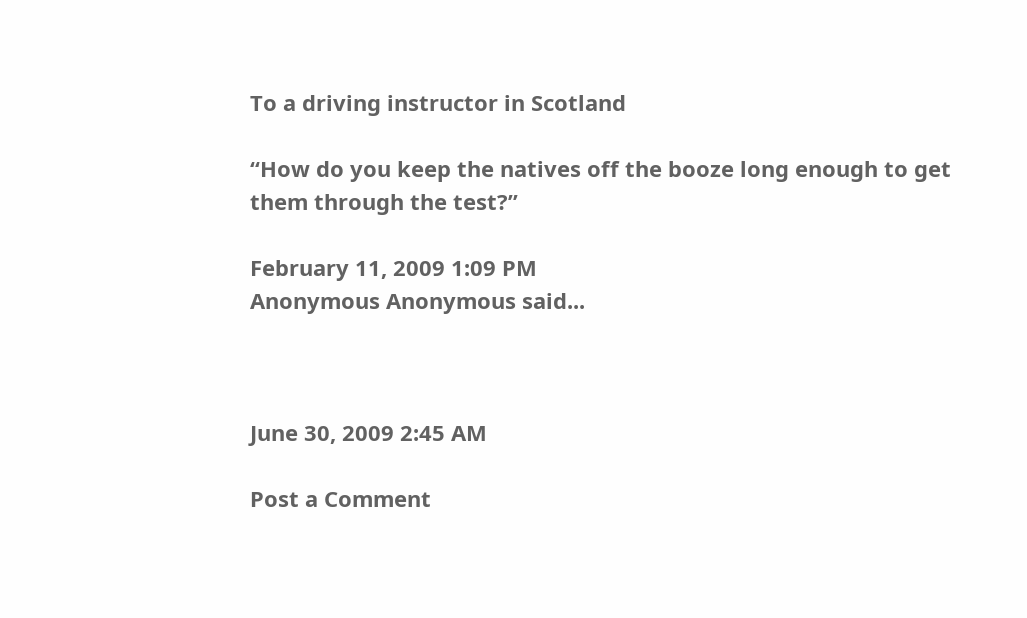To a driving instructor in Scotland

“How do you keep the natives off the booze long enough to get them through the test?”

February 11, 2009 1:09 PM
Anonymous Anonymous said...



June 30, 2009 2:45 AM

Post a Comment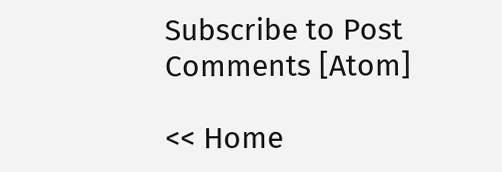Subscribe to Post Comments [Atom]

<< Home